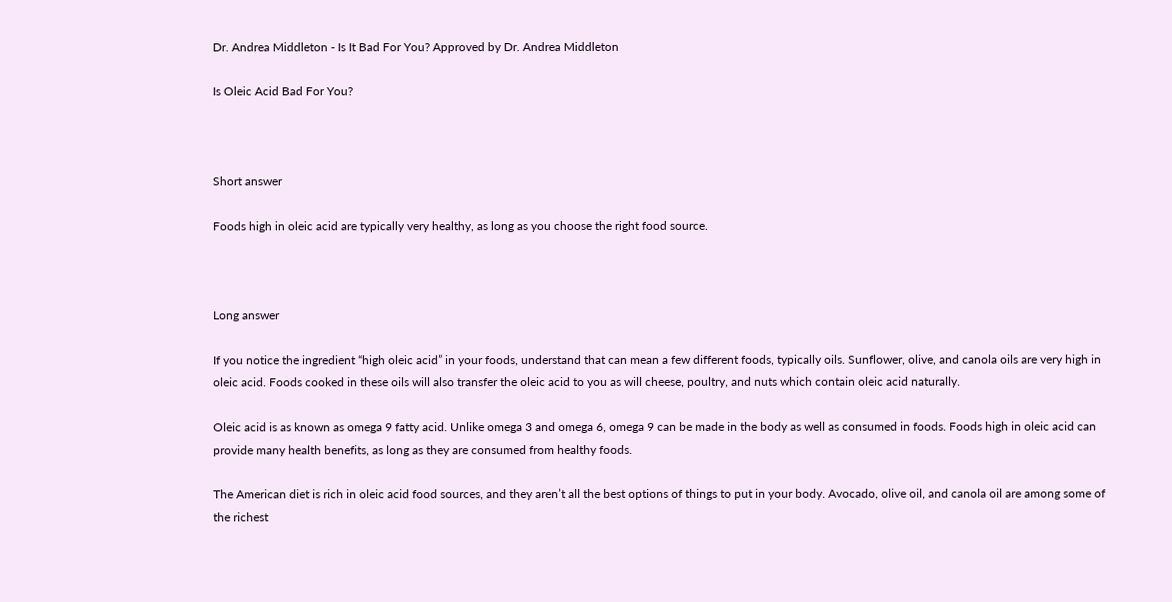Dr. Andrea Middleton - Is It Bad For You? Approved by Dr. Andrea Middleton

Is Oleic Acid Bad For You?



Short answer

Foods high in oleic acid are typically very healthy, as long as you choose the right food source.



Long answer

If you notice the ingredient “high oleic acid” in your foods, understand that can mean a few different foods, typically oils. Sunflower, olive, and canola oils are very high in oleic acid. Foods cooked in these oils will also transfer the oleic acid to you as will cheese, poultry, and nuts which contain oleic acid naturally.

Oleic acid is as known as omega 9 fatty acid. Unlike omega 3 and omega 6, omega 9 can be made in the body as well as consumed in foods. Foods high in oleic acid can provide many health benefits, as long as they are consumed from healthy foods.

The American diet is rich in oleic acid food sources, and they aren’t all the best options of things to put in your body. Avocado, olive oil, and canola oil are among some of the richest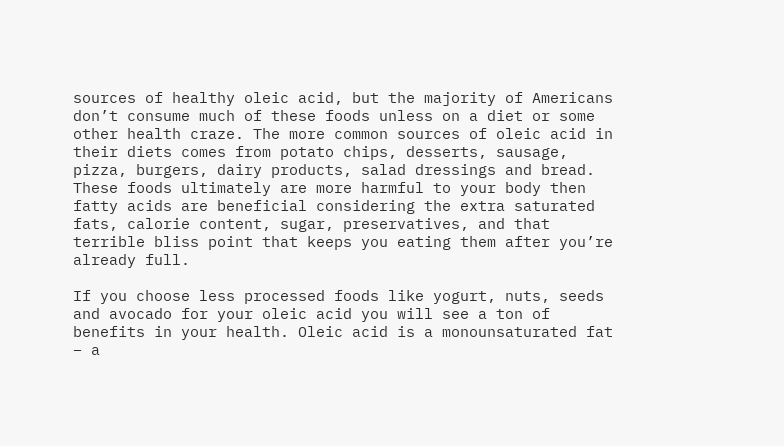sources of healthy oleic acid, but the majority of Americans don’t consume much of these foods unless on a diet or some other health craze. The more common sources of oleic acid in their diets comes from potato chips, desserts, sausage, pizza, burgers, dairy products, salad dressings and bread. These foods ultimately are more harmful to your body then fatty acids are beneficial considering the extra saturated fats, calorie content, sugar, preservatives, and that terrible bliss point that keeps you eating them after you’re already full.

If you choose less processed foods like yogurt, nuts, seeds and avocado for your oleic acid you will see a ton of benefits in your health. Oleic acid is a monounsaturated fat – a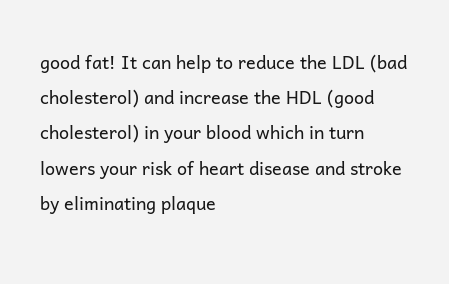good fat! It can help to reduce the LDL (bad cholesterol) and increase the HDL (good cholesterol) in your blood which in turn lowers your risk of heart disease and stroke by eliminating plaque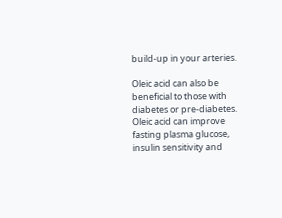build-up in your arteries.

Oleic acid can also be beneficial to those with diabetes or pre-diabetes. Oleic acid can improve fasting plasma glucose, insulin sensitivity and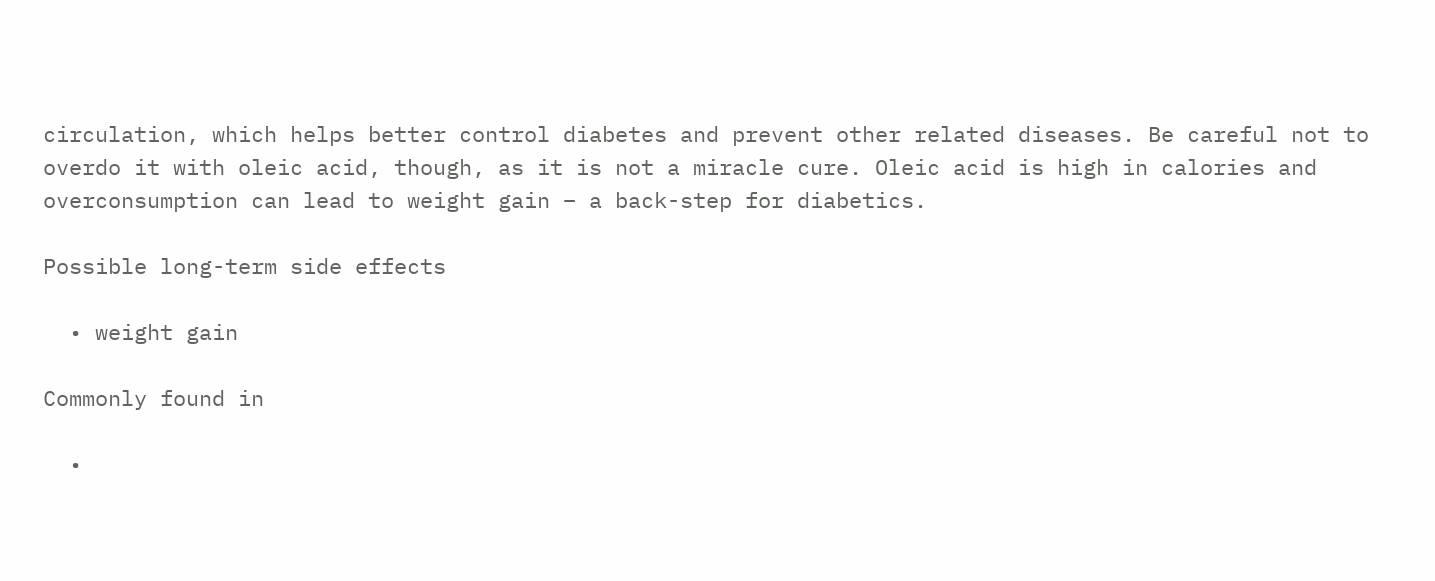circulation, which helps better control diabetes and prevent other related diseases. Be careful not to overdo it with oleic acid, though, as it is not a miracle cure. Oleic acid is high in calories and overconsumption can lead to weight gain – a back-step for diabetics.

Possible long-term side effects

  • weight gain

Commonly found in

  •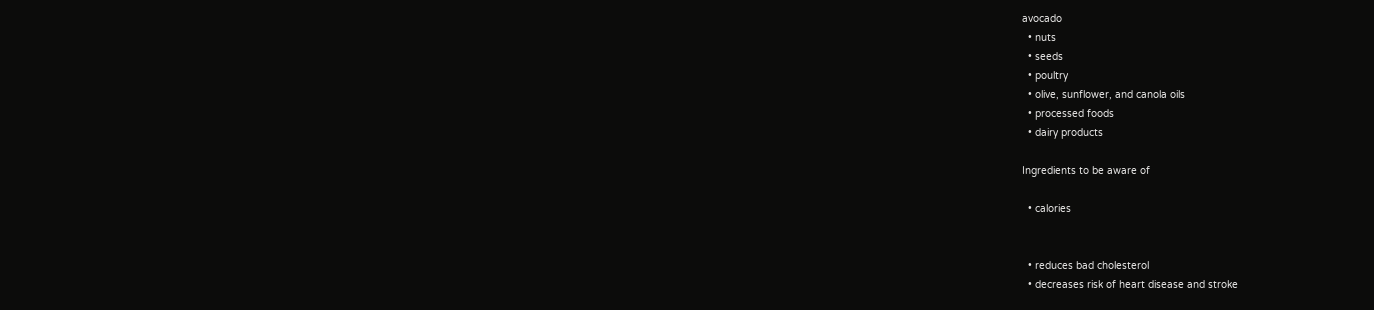avocado
  • nuts
  • seeds
  • poultry
  • olive, sunflower, and canola oils
  • processed foods
  • dairy products

Ingredients to be aware of

  • calories


  • reduces bad cholesterol
  • decreases risk of heart disease and stroke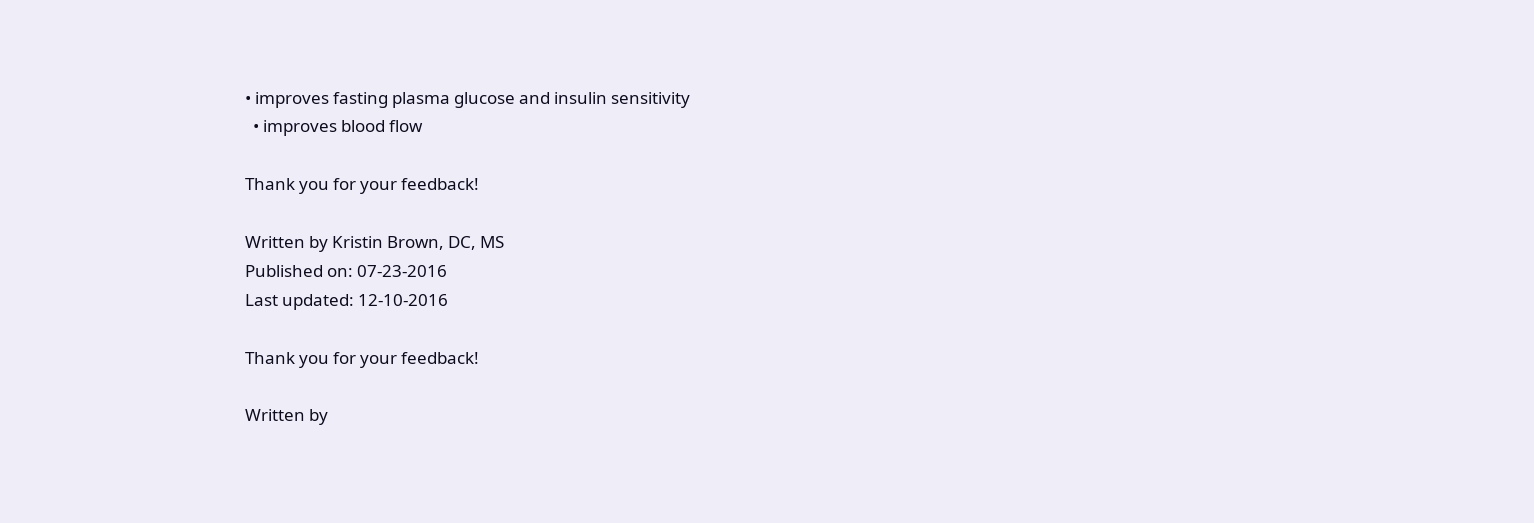• improves fasting plasma glucose and insulin sensitivity
  • improves blood flow

Thank you for your feedback!

Written by Kristin Brown, DC, MS
Published on: 07-23-2016
Last updated: 12-10-2016

Thank you for your feedback!

Written by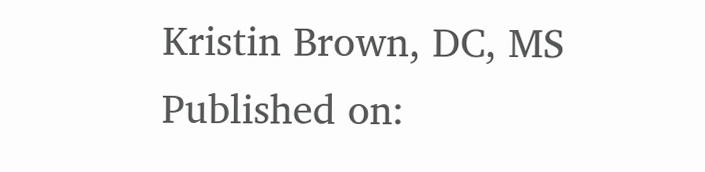Kristin Brown, DC, MS
Published on: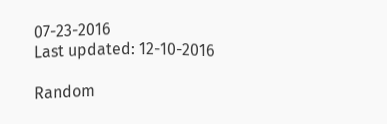07-23-2016
Last updated: 12-10-2016

Random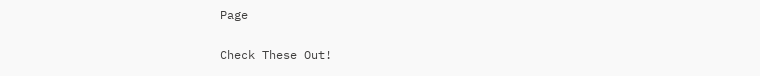Page

Check These Out!